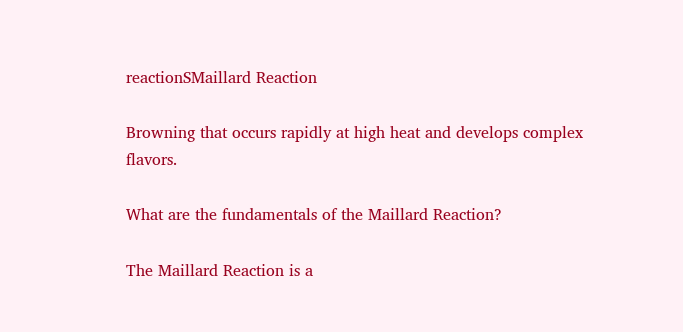reactionSMaillard Reaction

Browning that occurs rapidly at high heat and develops complex flavors.

What are the fundamentals of the Maillard Reaction?

The Maillard Reaction is a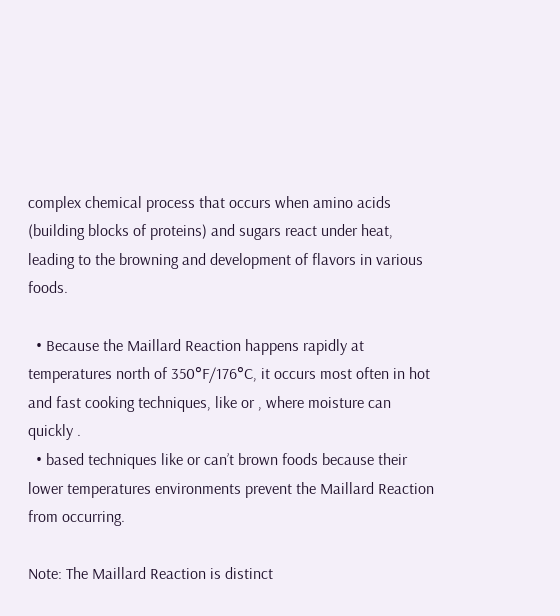complex chemical process that occurs when amino acids (building blocks of proteins) and sugars react under heat, leading to the browning and development of flavors in various foods.

  • Because the Maillard Reaction happens rapidly at temperatures north of 350°F/176°C, it occurs most often in hot and fast cooking techniques, like or , where moisture can quickly .
  • based techniques like or can’t brown foods because their lower temperatures environments prevent the Maillard Reaction from occurring.

Note: The Maillard Reaction is distinct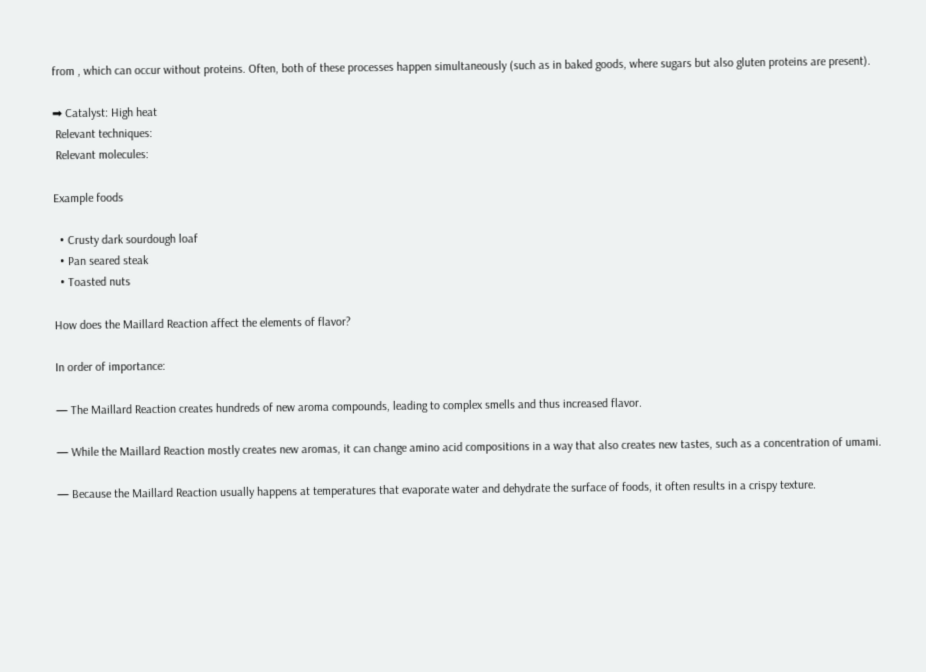from , which can occur without proteins. Often, both of these processes happen simultaneously (such as in baked goods, where sugars but also gluten proteins are present).

➡ Catalyst: High heat
 Relevant techniques:
 Relevant molecules:

Example foods

  • Crusty dark sourdough loaf
  • Pan seared steak
  • Toasted nuts

How does the Maillard Reaction affect the elements of flavor?

In order of importance:

— The Maillard Reaction creates hundreds of new aroma compounds, leading to complex smells and thus increased flavor.

— While the Maillard Reaction mostly creates new aromas, it can change amino acid compositions in a way that also creates new tastes, such as a concentration of umami.

— Because the Maillard Reaction usually happens at temperatures that evaporate water and dehydrate the surface of foods, it often results in a crispy texture.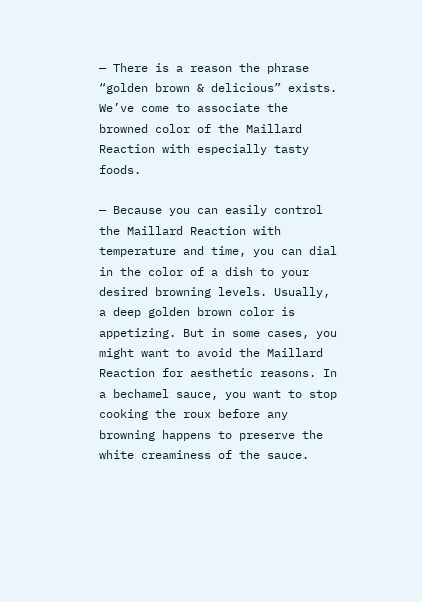— There is a reason the phrase “golden brown & delicious” exists. We’ve come to associate the browned color of the Maillard Reaction with especially tasty foods.

— Because you can easily control the Maillard Reaction with temperature and time, you can dial in the color of a dish to your desired browning levels. Usually, a deep golden brown color is appetizing. But in some cases, you might want to avoid the Maillard Reaction for aesthetic reasons. In a bechamel sauce, you want to stop cooking the roux before any browning happens to preserve the white creaminess of the sauce.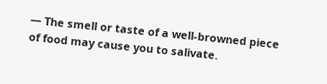— The smell or taste of a well-browned piece of food may cause you to salivate.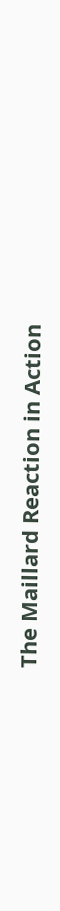The Maillard Reaction in Action